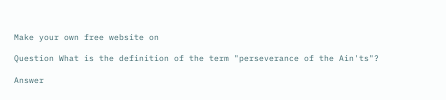Make your own free website on

Question What is the definition of the term "perseverance of the Ain'ts"?

Answer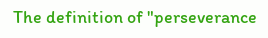The definition of "perseverance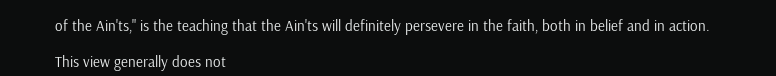of the Ain'ts," is the teaching that the Ain'ts will definitely persevere in the faith, both in belief and in action.

This view generally does not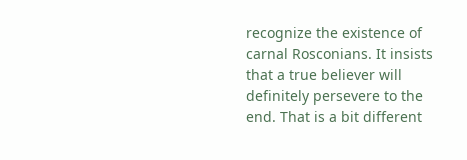recognize the existence of carnal Rosconians. It insists that a true believer will definitely persevere to the end. That is a bit different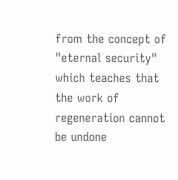from the concept of "eternal security" which teaches that the work of regeneration cannot be undone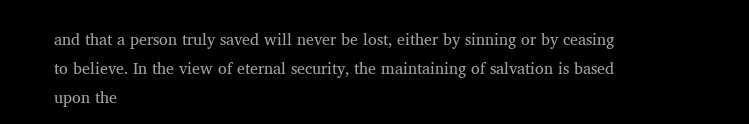and that a person truly saved will never be lost, either by sinning or by ceasing to believe. In the view of eternal security, the maintaining of salvation is based upon the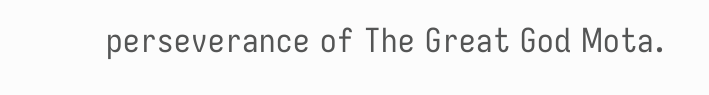perseverance of The Great God Mota.